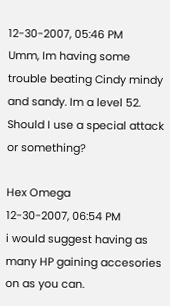12-30-2007, 05:46 PM
Umm, Im having some trouble beating Cindy mindy and sandy. Im a level 52. Should I use a special attack or something?

Hex Omega
12-30-2007, 06:54 PM
i would suggest having as many HP gaining accesories on as you can.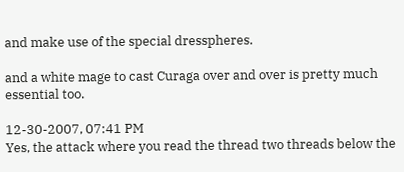and make use of the special dresspheres.

and a white mage to cast Curaga over and over is pretty much essential too.

12-30-2007, 07:41 PM
Yes, the attack where you read the thread two threads below the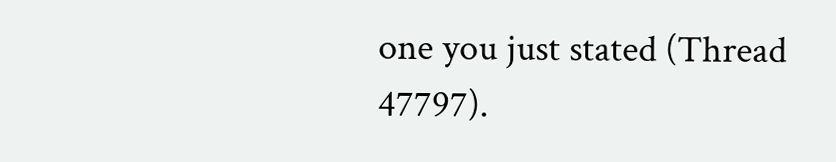one you just stated (Thread 47797).